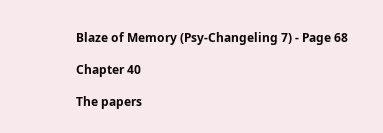Blaze of Memory (Psy-Changeling 7) - Page 68

Chapter 40

The papers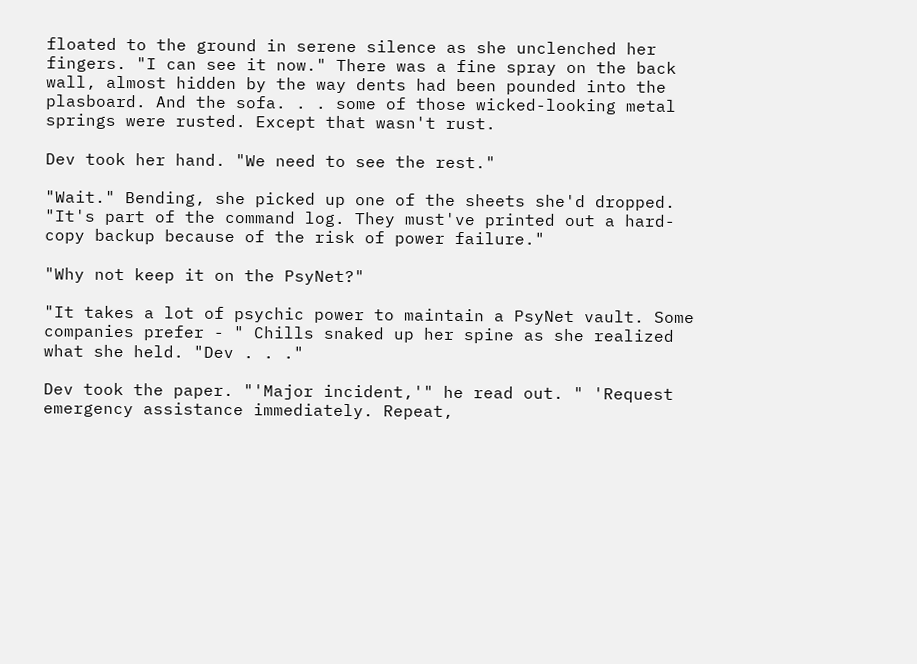floated to the ground in serene silence as she unclenched her fingers. "I can see it now." There was a fine spray on the back wall, almost hidden by the way dents had been pounded into the plasboard. And the sofa. . . some of those wicked-looking metal springs were rusted. Except that wasn't rust.

Dev took her hand. "We need to see the rest."

"Wait." Bending, she picked up one of the sheets she'd dropped. "It's part of the command log. They must've printed out a hard-copy backup because of the risk of power failure."

"Why not keep it on the PsyNet?"

"It takes a lot of psychic power to maintain a PsyNet vault. Some companies prefer - " Chills snaked up her spine as she realized what she held. "Dev . . ."

Dev took the paper. "'Major incident,'" he read out. " 'Request emergency assistance immediately. Repeat,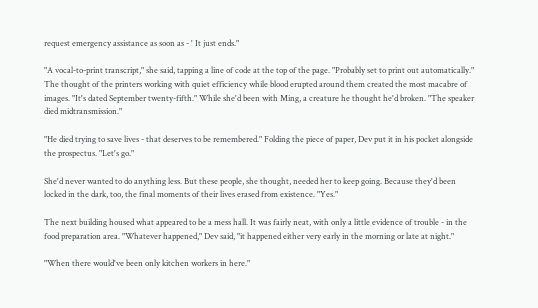request emergency assistance as soon as - ' It just ends."

"A vocal-to-print transcript," she said, tapping a line of code at the top of the page. "Probably set to print out automatically." The thought of the printers working with quiet efficiency while blood erupted around them created the most macabre of images. "It's dated September twenty-fifth." While she'd been with Ming, a creature he thought he'd broken. "The speaker died midtransmission."

"He died trying to save lives - that deserves to be remembered." Folding the piece of paper, Dev put it in his pocket alongside the prospectus. "Let's go."

She'd never wanted to do anything less. But these people, she thought, needed her to keep going. Because they'd been locked in the dark, too, the final moments of their lives erased from existence. "Yes."

The next building housed what appeared to be a mess hall. It was fairly neat, with only a little evidence of trouble - in the food preparation area. "Whatever happened," Dev said, "it happened either very early in the morning or late at night."

"When there would've been only kitchen workers in here."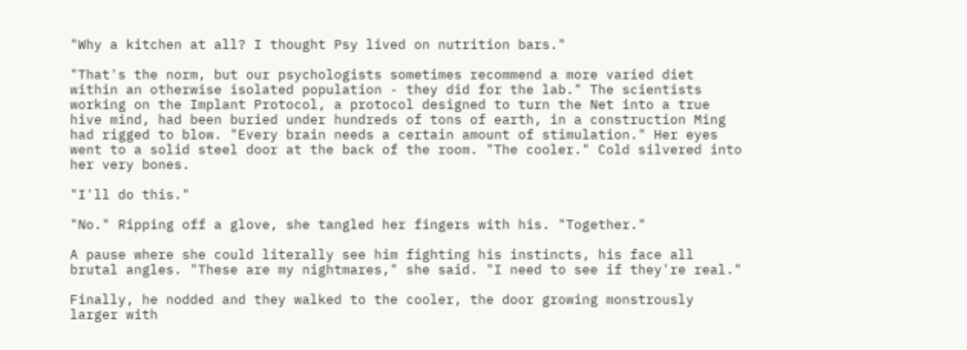"Why a kitchen at all? I thought Psy lived on nutrition bars."

"That's the norm, but our psychologists sometimes recommend a more varied diet within an otherwise isolated population - they did for the lab." The scientists working on the Implant Protocol, a protocol designed to turn the Net into a true hive mind, had been buried under hundreds of tons of earth, in a construction Ming had rigged to blow. "Every brain needs a certain amount of stimulation." Her eyes went to a solid steel door at the back of the room. "The cooler." Cold silvered into her very bones.

"I'll do this."

"No." Ripping off a glove, she tangled her fingers with his. "Together."

A pause where she could literally see him fighting his instincts, his face all brutal angles. "These are my nightmares," she said. "I need to see if they're real."

Finally, he nodded and they walked to the cooler, the door growing monstrously larger with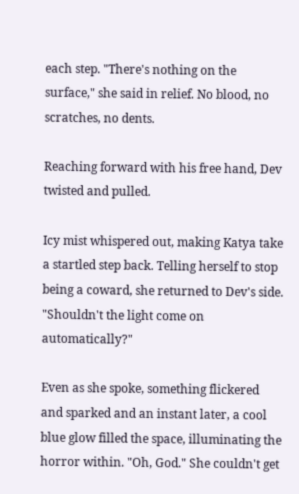each step. "There's nothing on the surface," she said in relief. No blood, no scratches, no dents.

Reaching forward with his free hand, Dev twisted and pulled.

Icy mist whispered out, making Katya take a startled step back. Telling herself to stop being a coward, she returned to Dev's side. "Shouldn't the light come on automatically?"

Even as she spoke, something flickered and sparked and an instant later, a cool blue glow filled the space, illuminating the horror within. "Oh, God." She couldn't get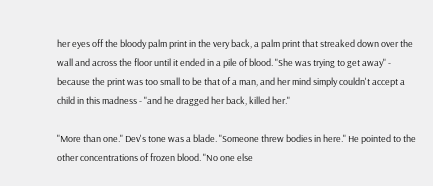her eyes off the bloody palm print in the very back, a palm print that streaked down over the wall and across the floor until it ended in a pile of blood. "She was trying to get away" - because the print was too small to be that of a man, and her mind simply couldn't accept a child in this madness - "and he dragged her back, killed her."

"More than one." Dev's tone was a blade. "Someone threw bodies in here." He pointed to the other concentrations of frozen blood. "No one else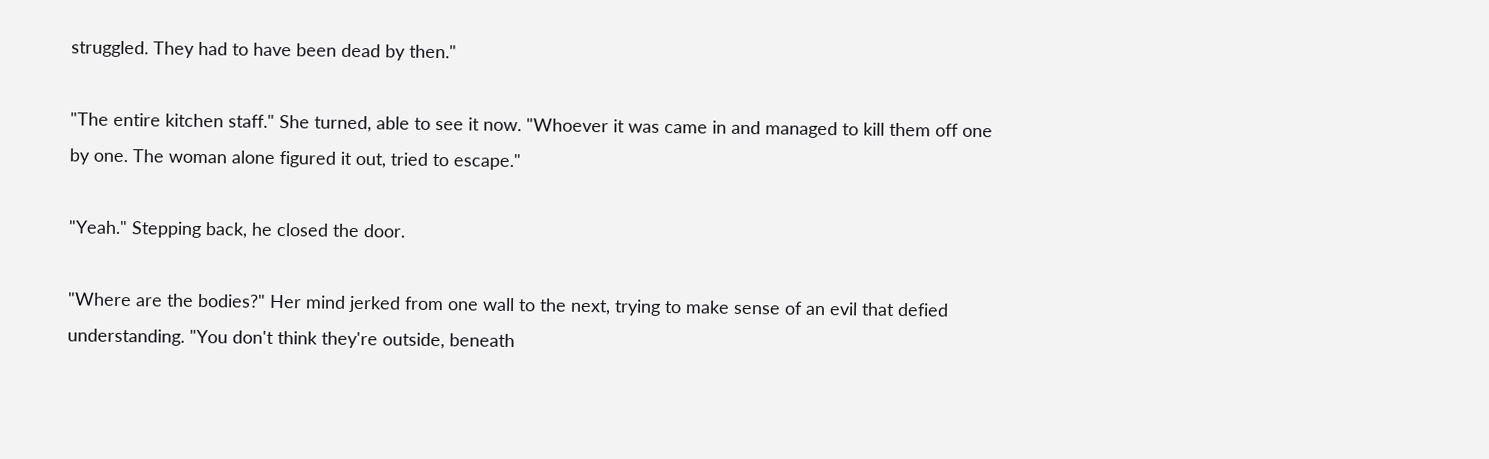struggled. They had to have been dead by then."

"The entire kitchen staff." She turned, able to see it now. "Whoever it was came in and managed to kill them off one by one. The woman alone figured it out, tried to escape."

"Yeah." Stepping back, he closed the door.

"Where are the bodies?" Her mind jerked from one wall to the next, trying to make sense of an evil that defied understanding. "You don't think they're outside, beneath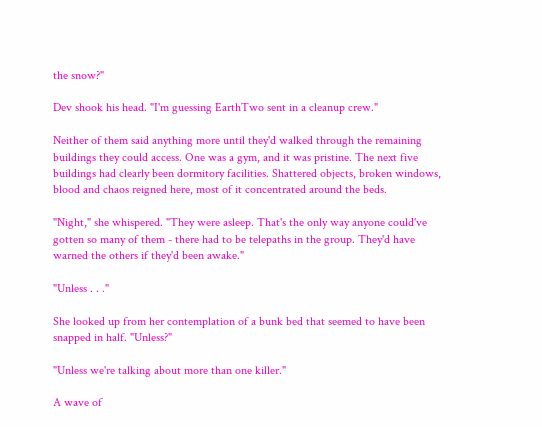the snow?"

Dev shook his head. "I'm guessing EarthTwo sent in a cleanup crew."

Neither of them said anything more until they'd walked through the remaining buildings they could access. One was a gym, and it was pristine. The next five buildings had clearly been dormitory facilities. Shattered objects, broken windows, blood and chaos reigned here, most of it concentrated around the beds.

"Night," she whispered. "They were asleep. That's the only way anyone could've gotten so many of them - there had to be telepaths in the group. They'd have warned the others if they'd been awake."

"Unless . . ."

She looked up from her contemplation of a bunk bed that seemed to have been snapped in half. "Unless?"

"Unless we're talking about more than one killer."

A wave of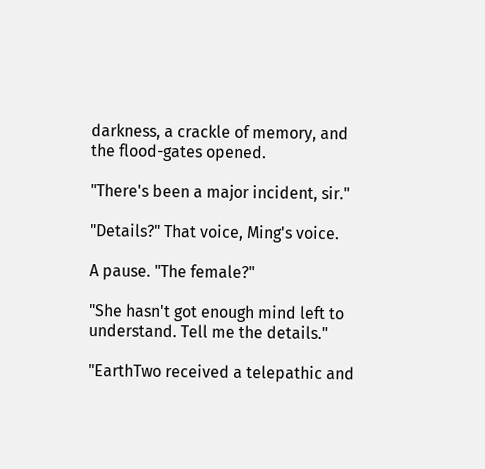darkness, a crackle of memory, and the flood-gates opened.

"There's been a major incident, sir."

"Details?" That voice, Ming's voice.

A pause. "The female?"

"She hasn't got enough mind left to understand. Tell me the details."

"EarthTwo received a telepathic and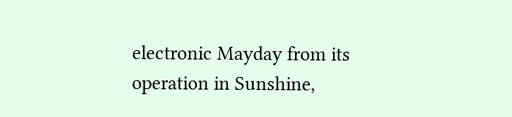electronic Mayday from its operation in Sunshine,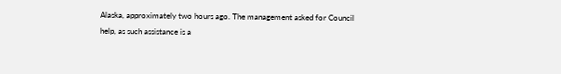Alaska, approximately two hours ago. The management asked for Council help, as such assistance is a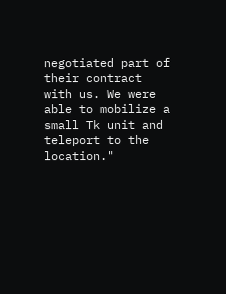negotiated part of their contract with us. We were able to mobilize a small Tk unit and teleport to the location."